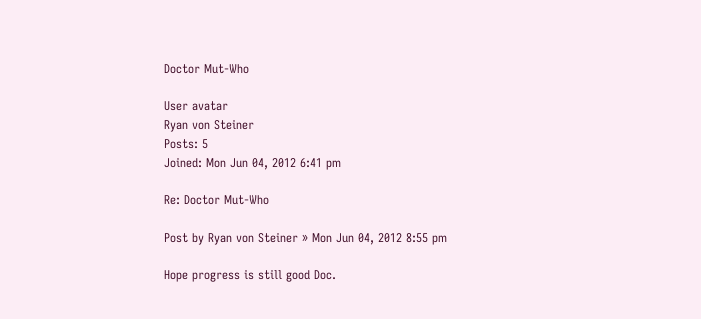Doctor Mut-Who

User avatar
Ryan von Steiner
Posts: 5
Joined: Mon Jun 04, 2012 6:41 pm

Re: Doctor Mut-Who

Post by Ryan von Steiner » Mon Jun 04, 2012 8:55 pm

Hope progress is still good Doc.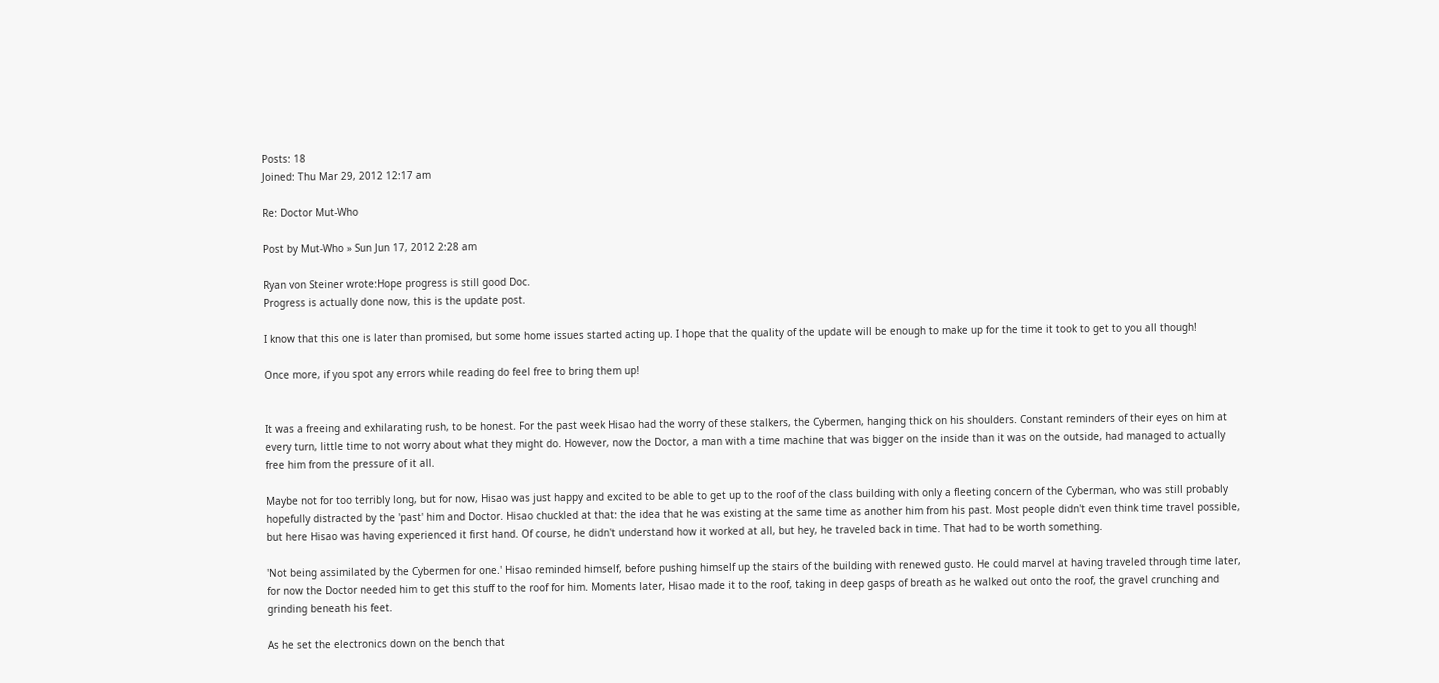Posts: 18
Joined: Thu Mar 29, 2012 12:17 am

Re: Doctor Mut-Who

Post by Mut-Who » Sun Jun 17, 2012 2:28 am

Ryan von Steiner wrote:Hope progress is still good Doc.
Progress is actually done now, this is the update post.

I know that this one is later than promised, but some home issues started acting up. I hope that the quality of the update will be enough to make up for the time it took to get to you all though!

Once more, if you spot any errors while reading do feel free to bring them up!


It was a freeing and exhilarating rush, to be honest. For the past week Hisao had the worry of these stalkers, the Cybermen, hanging thick on his shoulders. Constant reminders of their eyes on him at every turn, little time to not worry about what they might do. However, now the Doctor, a man with a time machine that was bigger on the inside than it was on the outside, had managed to actually free him from the pressure of it all.

Maybe not for too terribly long, but for now, Hisao was just happy and excited to be able to get up to the roof of the class building with only a fleeting concern of the Cyberman, who was still probably hopefully distracted by the 'past' him and Doctor. Hisao chuckled at that: the idea that he was existing at the same time as another him from his past. Most people didn't even think time travel possible, but here Hisao was having experienced it first hand. Of course, he didn't understand how it worked at all, but hey, he traveled back in time. That had to be worth something.

'Not being assimilated by the Cybermen for one.' Hisao reminded himself, before pushing himself up the stairs of the building with renewed gusto. He could marvel at having traveled through time later, for now the Doctor needed him to get this stuff to the roof for him. Moments later, Hisao made it to the roof, taking in deep gasps of breath as he walked out onto the roof, the gravel crunching and grinding beneath his feet.

As he set the electronics down on the bench that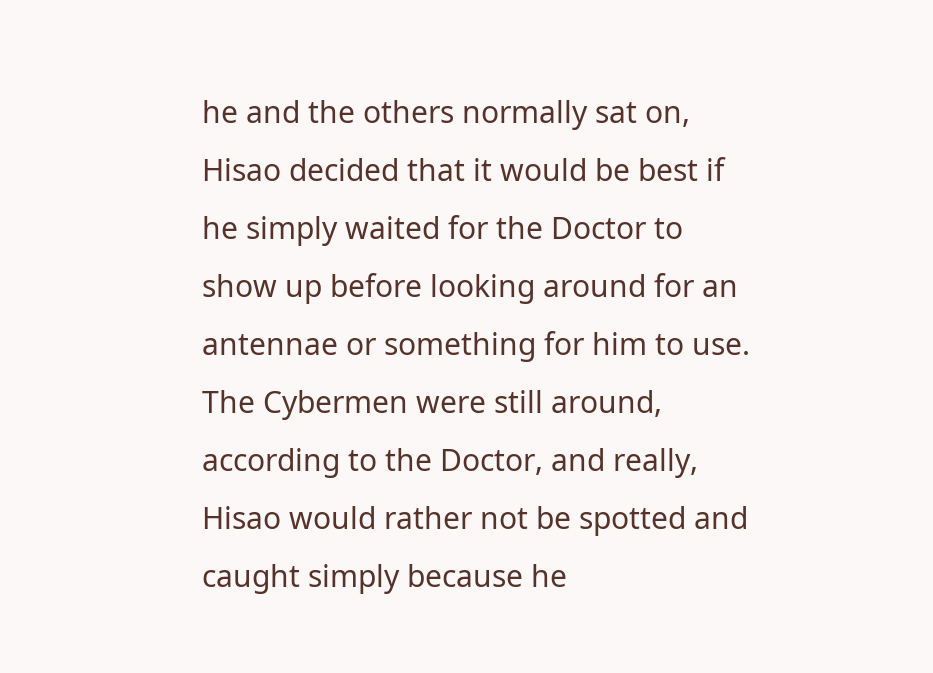he and the others normally sat on, Hisao decided that it would be best if he simply waited for the Doctor to show up before looking around for an antennae or something for him to use. The Cybermen were still around, according to the Doctor, and really, Hisao would rather not be spotted and caught simply because he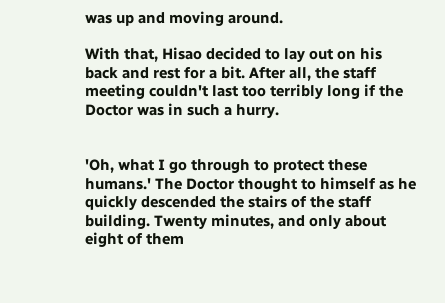was up and moving around.

With that, Hisao decided to lay out on his back and rest for a bit. After all, the staff meeting couldn't last too terribly long if the Doctor was in such a hurry.


'Oh, what I go through to protect these humans.' The Doctor thought to himself as he quickly descended the stairs of the staff building. Twenty minutes, and only about eight of them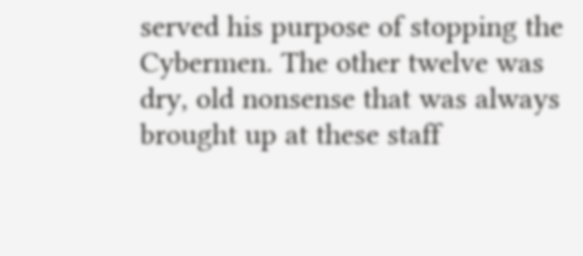served his purpose of stopping the Cybermen. The other twelve was dry, old nonsense that was always brought up at these staff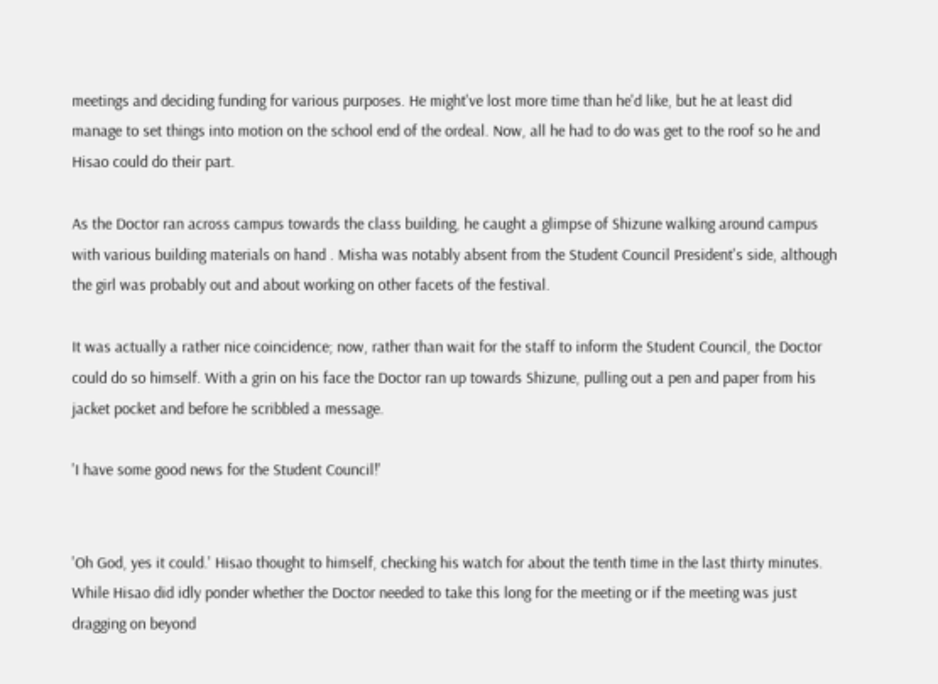meetings and deciding funding for various purposes. He might've lost more time than he'd like, but he at least did manage to set things into motion on the school end of the ordeal. Now, all he had to do was get to the roof so he and Hisao could do their part.

As the Doctor ran across campus towards the class building, he caught a glimpse of Shizune walking around campus with various building materials on hand . Misha was notably absent from the Student Council President's side, although the girl was probably out and about working on other facets of the festival.

It was actually a rather nice coincidence; now, rather than wait for the staff to inform the Student Council, the Doctor could do so himself. With a grin on his face the Doctor ran up towards Shizune, pulling out a pen and paper from his jacket pocket and before he scribbled a message.

'I have some good news for the Student Council!'


'Oh God, yes it could.' Hisao thought to himself, checking his watch for about the tenth time in the last thirty minutes. While Hisao did idly ponder whether the Doctor needed to take this long for the meeting or if the meeting was just dragging on beyond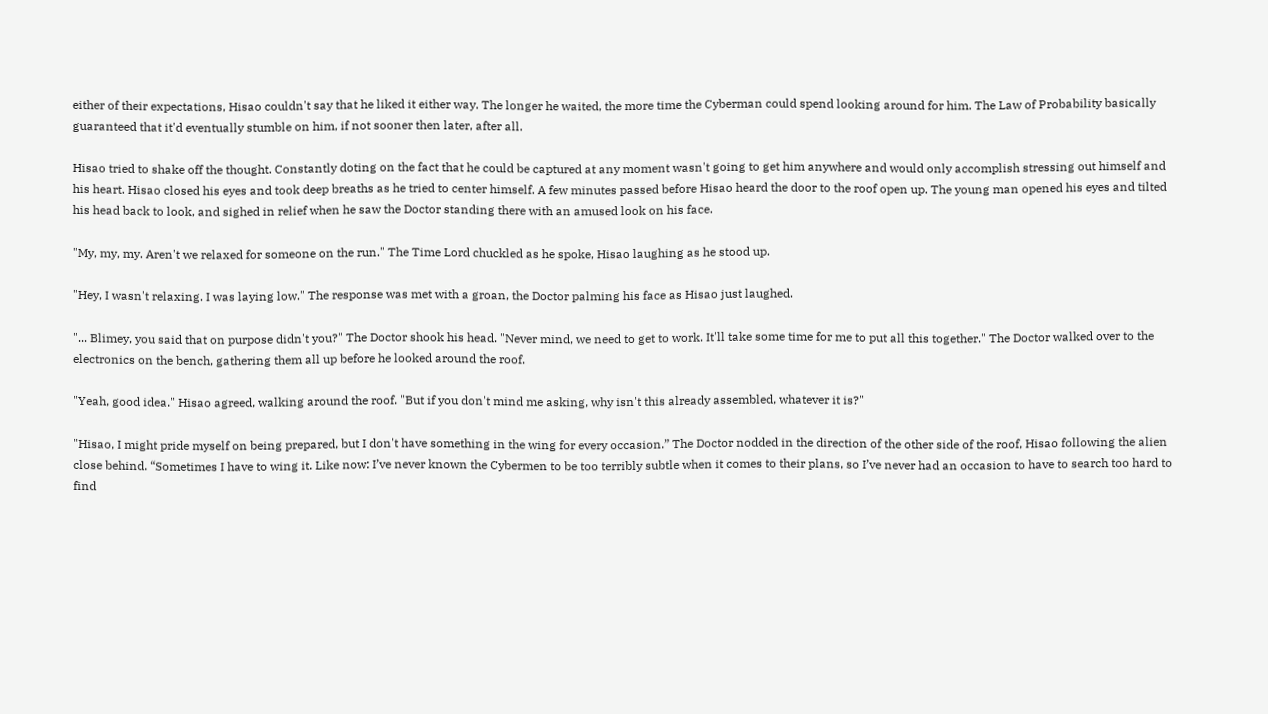either of their expectations, Hisao couldn't say that he liked it either way. The longer he waited, the more time the Cyberman could spend looking around for him. The Law of Probability basically guaranteed that it'd eventually stumble on him, if not sooner then later, after all.

Hisao tried to shake off the thought. Constantly doting on the fact that he could be captured at any moment wasn't going to get him anywhere and would only accomplish stressing out himself and his heart. Hisao closed his eyes and took deep breaths as he tried to center himself. A few minutes passed before Hisao heard the door to the roof open up. The young man opened his eyes and tilted his head back to look, and sighed in relief when he saw the Doctor standing there with an amused look on his face.

"My, my, my. Aren't we relaxed for someone on the run." The Time Lord chuckled as he spoke, Hisao laughing as he stood up.

"Hey, I wasn't relaxing. I was laying low." The response was met with a groan, the Doctor palming his face as Hisao just laughed.

"... Blimey, you said that on purpose didn't you?" The Doctor shook his head. "Never mind, we need to get to work. It'll take some time for me to put all this together." The Doctor walked over to the electronics on the bench, gathering them all up before he looked around the roof.

"Yeah, good idea." Hisao agreed, walking around the roof. "But if you don't mind me asking, why isn't this already assembled, whatever it is?"

"Hisao, I might pride myself on being prepared, but I don't have something in the wing for every occasion.” The Doctor nodded in the direction of the other side of the roof, Hisao following the alien close behind. “Sometimes I have to wing it. Like now: I’ve never known the Cybermen to be too terribly subtle when it comes to their plans, so I’ve never had an occasion to have to search too hard to find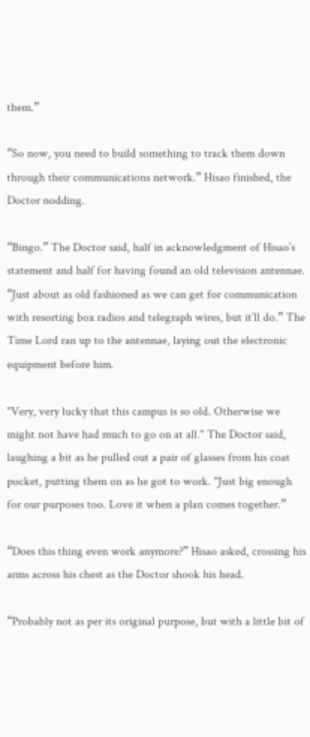them.”

“So now, you need to build something to track them down through their communications network.” Hisao finished, the Doctor nodding.

“Bingo.” The Doctor said, half in acknowledgment of Hisao’s statement and half for having found an old television antennae. “Just about as old fashioned as we can get for communication with resorting box radios and telegraph wires, but it’ll do.” The Time Lord ran up to the antennae, laying out the electronic equipment before him.

"Very, very lucky that this campus is so old. Otherwise we might not have had much to go on at all." The Doctor said, laughing a bit as he pulled out a pair of glasses from his coat pocket, putting them on as he got to work. "Just big enough for our purposes too. Love it when a plan comes together.”

“Does this thing even work anymore?” Hisao asked, crossing his arms across his chest as the Doctor shook his head.

“Probably not as per its original purpose, but with a little bit of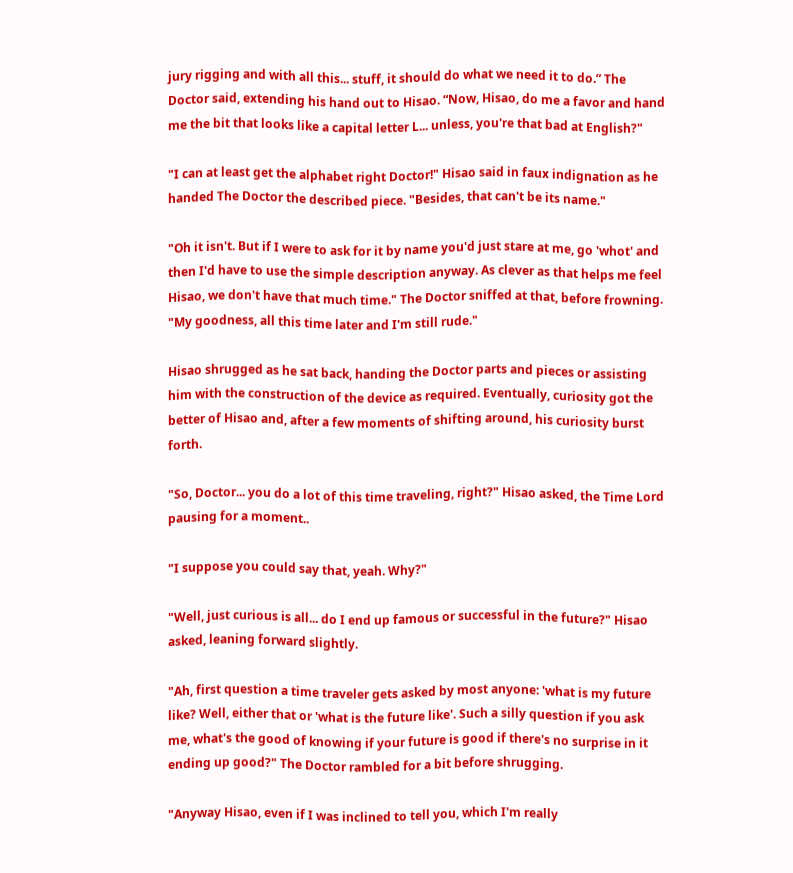jury rigging and with all this... stuff, it should do what we need it to do.” The Doctor said, extending his hand out to Hisao. “Now, Hisao, do me a favor and hand me the bit that looks like a capital letter L... unless, you're that bad at English?"

"I can at least get the alphabet right Doctor!" Hisao said in faux indignation as he handed The Doctor the described piece. "Besides, that can't be its name."

"Oh it isn't. But if I were to ask for it by name you'd just stare at me, go 'whot' and then I'd have to use the simple description anyway. As clever as that helps me feel Hisao, we don't have that much time." The Doctor sniffed at that, before frowning. "My goodness, all this time later and I'm still rude."

Hisao shrugged as he sat back, handing the Doctor parts and pieces or assisting him with the construction of the device as required. Eventually, curiosity got the better of Hisao and, after a few moments of shifting around, his curiosity burst forth.

"So, Doctor... you do a lot of this time traveling, right?" Hisao asked, the Time Lord pausing for a moment..

"I suppose you could say that, yeah. Why?"

"Well, just curious is all... do I end up famous or successful in the future?" Hisao asked, leaning forward slightly.

"Ah, first question a time traveler gets asked by most anyone: 'what is my future like? Well, either that or 'what is the future like'. Such a silly question if you ask me, what's the good of knowing if your future is good if there's no surprise in it ending up good?" The Doctor rambled for a bit before shrugging.

"Anyway Hisao, even if I was inclined to tell you, which I'm really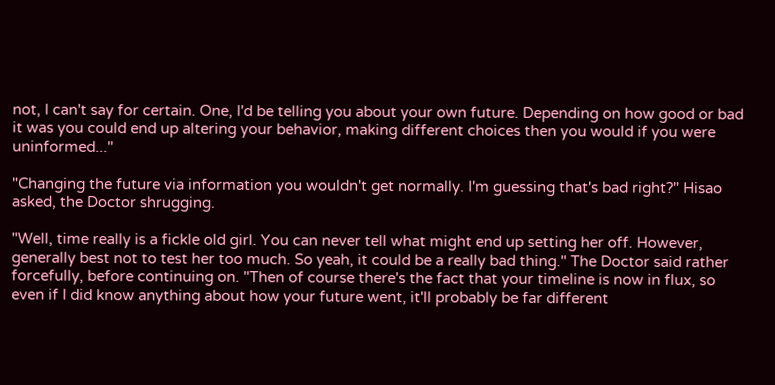not, I can't say for certain. One, I'd be telling you about your own future. Depending on how good or bad it was you could end up altering your behavior, making different choices then you would if you were uninformed..."

"Changing the future via information you wouldn't get normally. I'm guessing that's bad right?" Hisao asked, the Doctor shrugging.

"Well, time really is a fickle old girl. You can never tell what might end up setting her off. However, generally best not to test her too much. So yeah, it could be a really bad thing." The Doctor said rather forcefully, before continuing on. "Then of course there's the fact that your timeline is now in flux, so even if I did know anything about how your future went, it'll probably be far different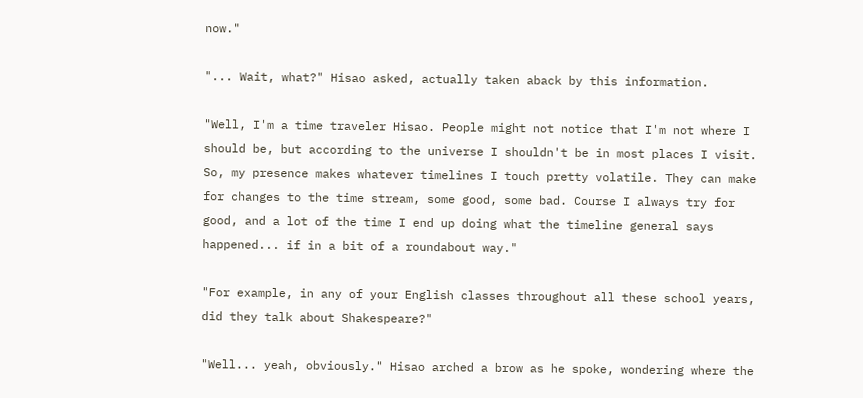now."

"... Wait, what?" Hisao asked, actually taken aback by this information.

"Well, I'm a time traveler Hisao. People might not notice that I'm not where I should be, but according to the universe I shouldn't be in most places I visit. So, my presence makes whatever timelines I touch pretty volatile. They can make for changes to the time stream, some good, some bad. Course I always try for good, and a lot of the time I end up doing what the timeline general says happened... if in a bit of a roundabout way."

"For example, in any of your English classes throughout all these school years, did they talk about Shakespeare?"

"Well... yeah, obviously." Hisao arched a brow as he spoke, wondering where the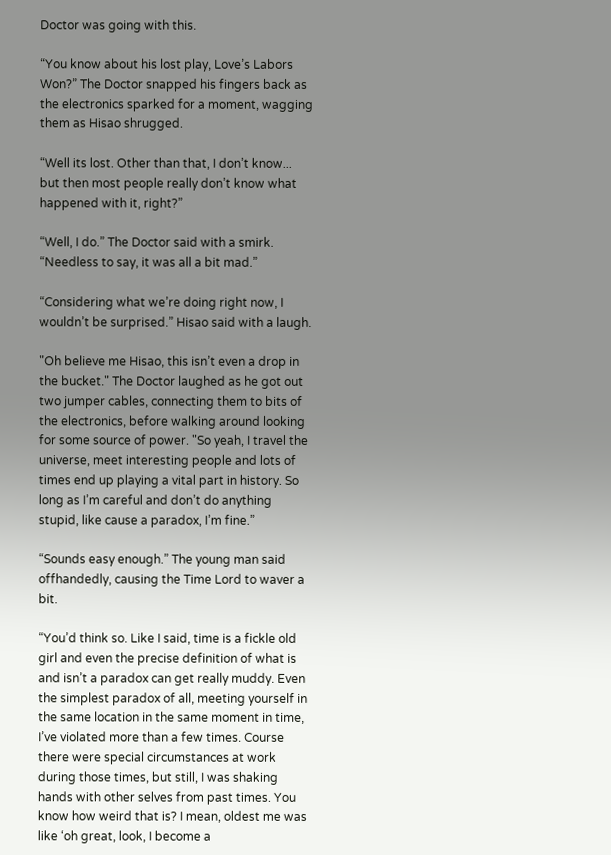Doctor was going with this.

“You know about his lost play, Love’s Labors Won?” The Doctor snapped his fingers back as the electronics sparked for a moment, wagging them as Hisao shrugged.

“Well its lost. Other than that, I don’t know... but then most people really don’t know what happened with it, right?”

“Well, I do.” The Doctor said with a smirk. “Needless to say, it was all a bit mad.”

“Considering what we’re doing right now, I wouldn’t be surprised.” Hisao said with a laugh.

"Oh believe me Hisao, this isn’t even a drop in the bucket." The Doctor laughed as he got out two jumper cables, connecting them to bits of the electronics, before walking around looking for some source of power. "So yeah, I travel the universe, meet interesting people and lots of times end up playing a vital part in history. So long as I’m careful and don’t do anything stupid, like cause a paradox, I’m fine.”

“Sounds easy enough.” The young man said offhandedly, causing the Time Lord to waver a bit.

“You’d think so. Like I said, time is a fickle old girl and even the precise definition of what is and isn’t a paradox can get really muddy. Even the simplest paradox of all, meeting yourself in the same location in the same moment in time, I’ve violated more than a few times. Course there were special circumstances at work during those times, but still, I was shaking hands with other selves from past times. You know how weird that is? I mean, oldest me was like ‘oh great, look, I become a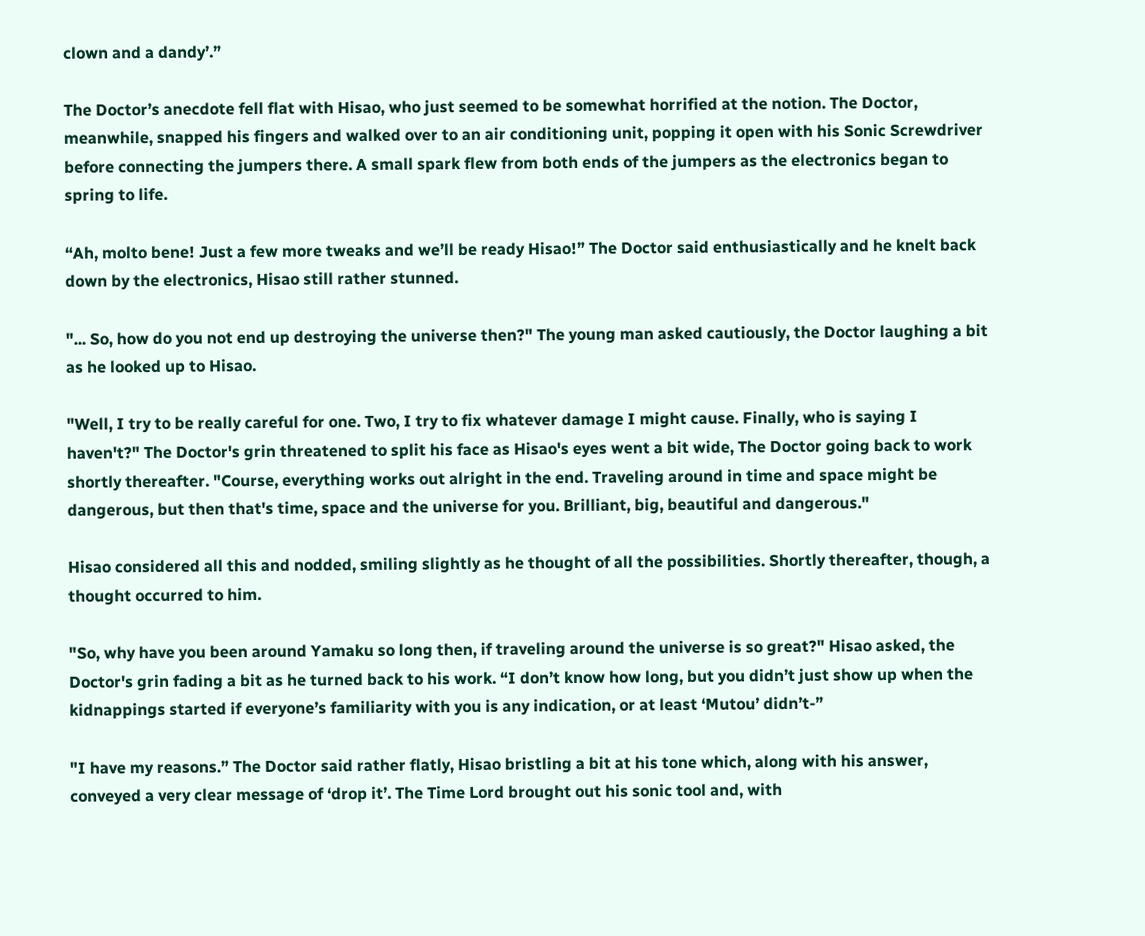clown and a dandy’.”

The Doctor’s anecdote fell flat with Hisao, who just seemed to be somewhat horrified at the notion. The Doctor, meanwhile, snapped his fingers and walked over to an air conditioning unit, popping it open with his Sonic Screwdriver before connecting the jumpers there. A small spark flew from both ends of the jumpers as the electronics began to spring to life.

“Ah, molto bene! Just a few more tweaks and we’ll be ready Hisao!” The Doctor said enthusiastically and he knelt back down by the electronics, Hisao still rather stunned.

"... So, how do you not end up destroying the universe then?" The young man asked cautiously, the Doctor laughing a bit as he looked up to Hisao.

"Well, I try to be really careful for one. Two, I try to fix whatever damage I might cause. Finally, who is saying I haven't?" The Doctor's grin threatened to split his face as Hisao's eyes went a bit wide, The Doctor going back to work shortly thereafter. "Course, everything works out alright in the end. Traveling around in time and space might be dangerous, but then that's time, space and the universe for you. Brilliant, big, beautiful and dangerous."

Hisao considered all this and nodded, smiling slightly as he thought of all the possibilities. Shortly thereafter, though, a thought occurred to him.

"So, why have you been around Yamaku so long then, if traveling around the universe is so great?" Hisao asked, the Doctor's grin fading a bit as he turned back to his work. “I don’t know how long, but you didn’t just show up when the kidnappings started if everyone’s familiarity with you is any indication, or at least ‘Mutou’ didn’t-”

"I have my reasons.” The Doctor said rather flatly, Hisao bristling a bit at his tone which, along with his answer, conveyed a very clear message of ‘drop it’. The Time Lord brought out his sonic tool and, with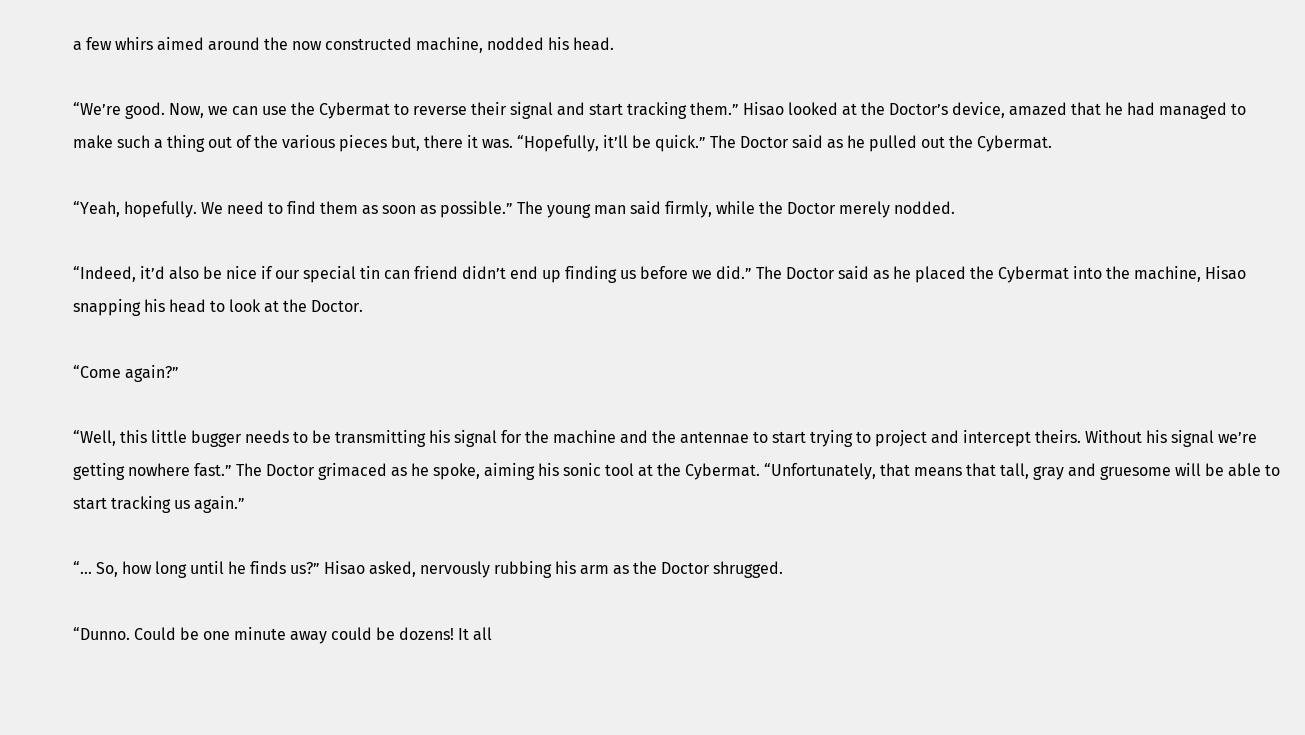a few whirs aimed around the now constructed machine, nodded his head.

“We’re good. Now, we can use the Cybermat to reverse their signal and start tracking them.” Hisao looked at the Doctor’s device, amazed that he had managed to make such a thing out of the various pieces but, there it was. “Hopefully, it’ll be quick.” The Doctor said as he pulled out the Cybermat.

“Yeah, hopefully. We need to find them as soon as possible.” The young man said firmly, while the Doctor merely nodded.

“Indeed, it’d also be nice if our special tin can friend didn’t end up finding us before we did.” The Doctor said as he placed the Cybermat into the machine, Hisao snapping his head to look at the Doctor.

“Come again?”

“Well, this little bugger needs to be transmitting his signal for the machine and the antennae to start trying to project and intercept theirs. Without his signal we’re getting nowhere fast.” The Doctor grimaced as he spoke, aiming his sonic tool at the Cybermat. “Unfortunately, that means that tall, gray and gruesome will be able to start tracking us again.”

“... So, how long until he finds us?” Hisao asked, nervously rubbing his arm as the Doctor shrugged.

“Dunno. Could be one minute away could be dozens! It all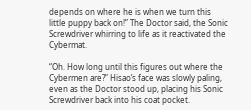depends on where he is when we turn this little puppy back on!” The Doctor said, the Sonic Screwdriver whirring to life as it reactivated the Cybermat.

“Oh. How long until this figures out where the Cybermen are?” Hisao’s face was slowly paling, even as the Doctor stood up, placing his Sonic Screwdriver back into his coat pocket.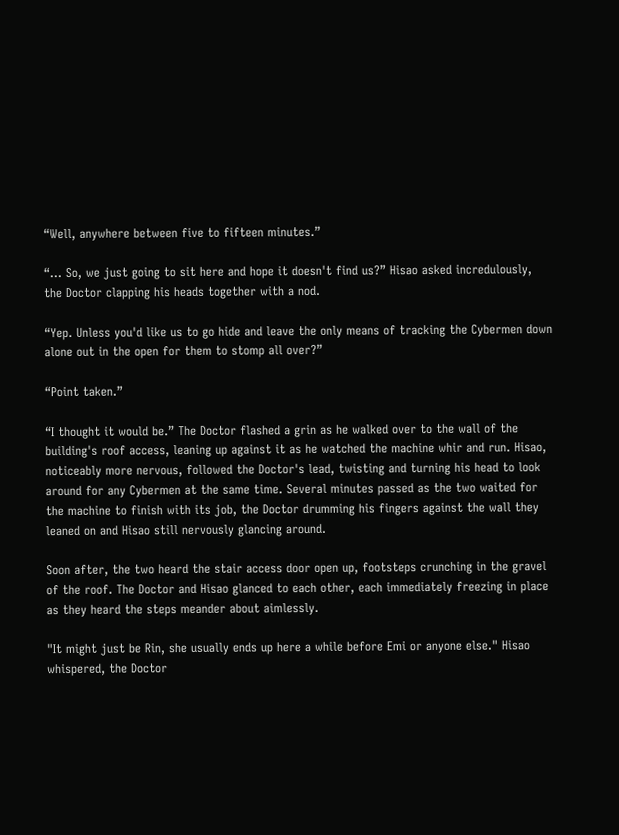“Well, anywhere between five to fifteen minutes.”

“... So, we just going to sit here and hope it doesn't find us?” Hisao asked incredulously, the Doctor clapping his heads together with a nod.

“Yep. Unless you'd like us to go hide and leave the only means of tracking the Cybermen down alone out in the open for them to stomp all over?”

“Point taken.”

“I thought it would be.” The Doctor flashed a grin as he walked over to the wall of the building's roof access, leaning up against it as he watched the machine whir and run. Hisao, noticeably more nervous, followed the Doctor's lead, twisting and turning his head to look around for any Cybermen at the same time. Several minutes passed as the two waited for the machine to finish with its job, the Doctor drumming his fingers against the wall they leaned on and Hisao still nervously glancing around.

Soon after, the two heard the stair access door open up, footsteps crunching in the gravel of the roof. The Doctor and Hisao glanced to each other, each immediately freezing in place as they heard the steps meander about aimlessly.

"It might just be Rin, she usually ends up here a while before Emi or anyone else." Hisao whispered, the Doctor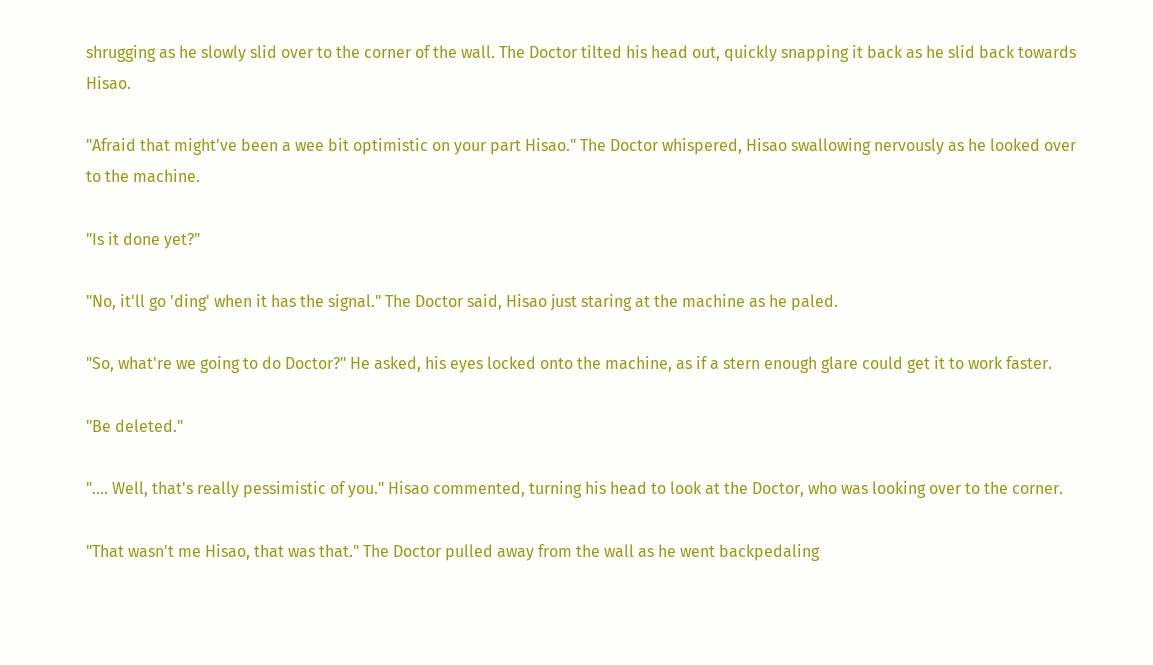shrugging as he slowly slid over to the corner of the wall. The Doctor tilted his head out, quickly snapping it back as he slid back towards Hisao.

"Afraid that might've been a wee bit optimistic on your part Hisao." The Doctor whispered, Hisao swallowing nervously as he looked over to the machine.

"Is it done yet?"

"No, it'll go 'ding' when it has the signal." The Doctor said, Hisao just staring at the machine as he paled.

"So, what're we going to do Doctor?" He asked, his eyes locked onto the machine, as if a stern enough glare could get it to work faster.

"Be deleted."

".... Well, that's really pessimistic of you." Hisao commented, turning his head to look at the Doctor, who was looking over to the corner.

"That wasn't me Hisao, that was that." The Doctor pulled away from the wall as he went backpedaling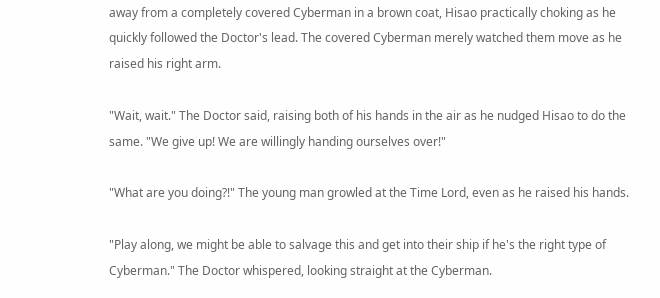away from a completely covered Cyberman in a brown coat, Hisao practically choking as he quickly followed the Doctor's lead. The covered Cyberman merely watched them move as he raised his right arm.

"Wait, wait." The Doctor said, raising both of his hands in the air as he nudged Hisao to do the same. "We give up! We are willingly handing ourselves over!"

"What are you doing?!" The young man growled at the Time Lord, even as he raised his hands.

"Play along, we might be able to salvage this and get into their ship if he's the right type of Cyberman." The Doctor whispered, looking straight at the Cyberman.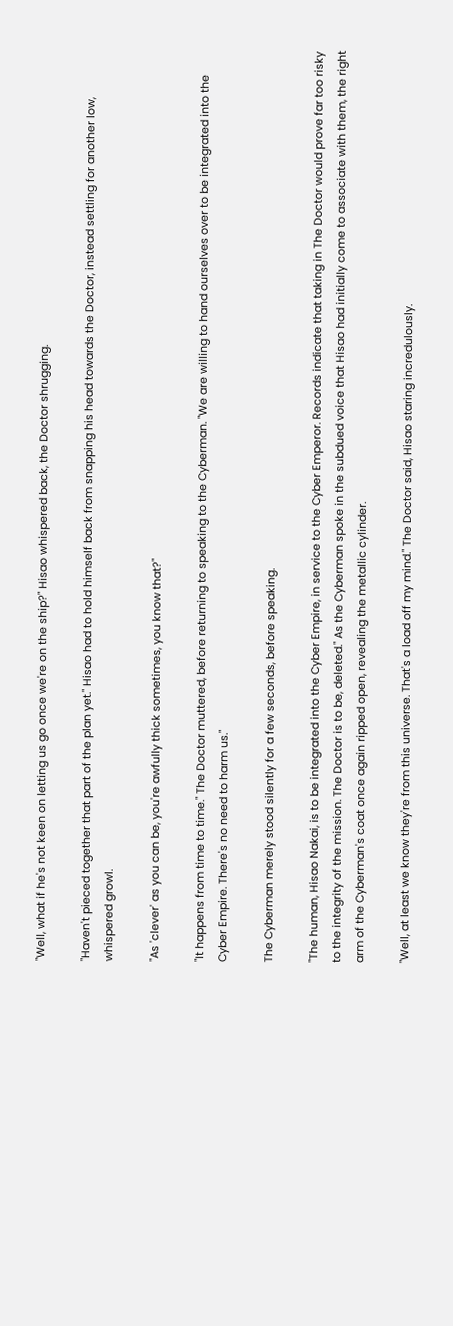"Well, what if he's not keen on letting us go once we're on the ship?" Hisao whispered back, the Doctor shrugging.

"Haven't pieced together that part of the plan yet." Hisao had to hold himself back from snapping his head towards the Doctor, instead settling for another low, whispered growl.

"As 'clever' as you can be, you're awfully thick sometimes, you know that?"

"It happens from time to time." The Doctor muttered, before returning to speaking to the Cyberman. "We are willing to hand ourselves over to be integrated into the Cyber Empire. There's no need to harm us."

The Cyberman merely stood silently for a few seconds, before speaking.

"The human, Hisao Nakai, is to be integrated into the Cyber Empire, in service to the Cyber Emperor. Records indicate that taking in The Doctor would prove far too risky to the integrity of the mission. The Doctor is to be, deleted." As the Cyberman spoke in the subdued voice that Hisao had initially come to associate with them, the right arm of the Cyberman's coat once again ripped open, revealing the metallic cylinder.

"Well, at least we know they're from this universe. That's a load off my mind." The Doctor said, Hisao staring incredulously.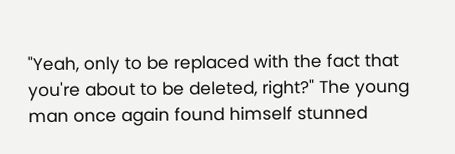"Yeah, only to be replaced with the fact that you're about to be deleted, right?" The young man once again found himself stunned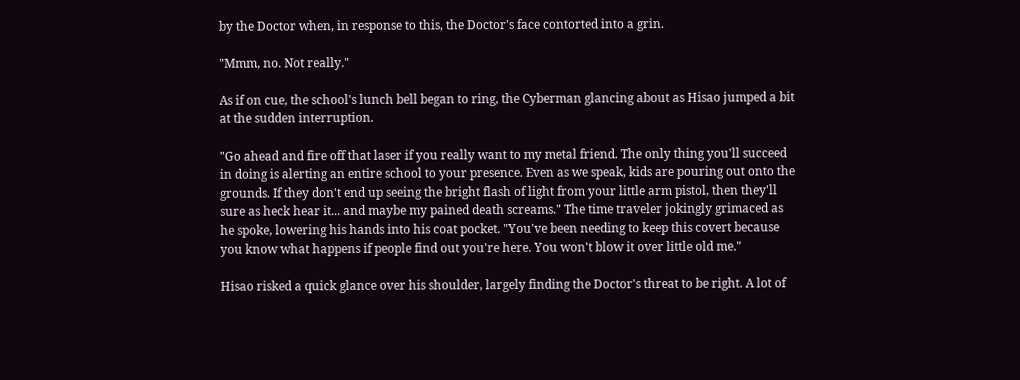by the Doctor when, in response to this, the Doctor's face contorted into a grin.

"Mmm, no. Not really."

As if on cue, the school's lunch bell began to ring, the Cyberman glancing about as Hisao jumped a bit at the sudden interruption.

"Go ahead and fire off that laser if you really want to my metal friend. The only thing you'll succeed in doing is alerting an entire school to your presence. Even as we speak, kids are pouring out onto the grounds. If they don't end up seeing the bright flash of light from your little arm pistol, then they'll sure as heck hear it... and maybe my pained death screams." The time traveler jokingly grimaced as he spoke, lowering his hands into his coat pocket. "You've been needing to keep this covert because you know what happens if people find out you're here. You won't blow it over little old me."

Hisao risked a quick glance over his shoulder, largely finding the Doctor's threat to be right. A lot of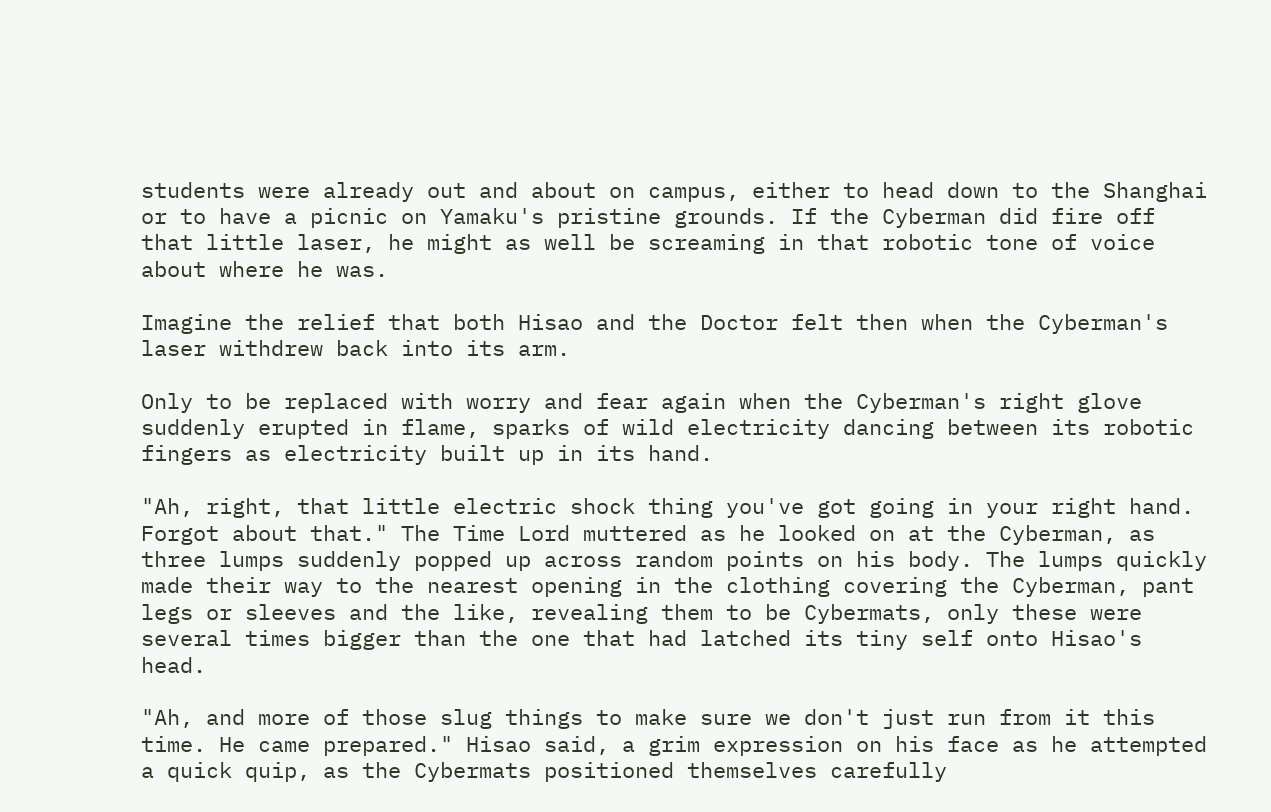students were already out and about on campus, either to head down to the Shanghai or to have a picnic on Yamaku's pristine grounds. If the Cyberman did fire off that little laser, he might as well be screaming in that robotic tone of voice about where he was.

Imagine the relief that both Hisao and the Doctor felt then when the Cyberman's laser withdrew back into its arm.

Only to be replaced with worry and fear again when the Cyberman's right glove suddenly erupted in flame, sparks of wild electricity dancing between its robotic fingers as electricity built up in its hand.

"Ah, right, that little electric shock thing you've got going in your right hand. Forgot about that." The Time Lord muttered as he looked on at the Cyberman, as three lumps suddenly popped up across random points on his body. The lumps quickly made their way to the nearest opening in the clothing covering the Cyberman, pant legs or sleeves and the like, revealing them to be Cybermats, only these were several times bigger than the one that had latched its tiny self onto Hisao's head.

"Ah, and more of those slug things to make sure we don't just run from it this time. He came prepared." Hisao said, a grim expression on his face as he attempted a quick quip, as the Cybermats positioned themselves carefully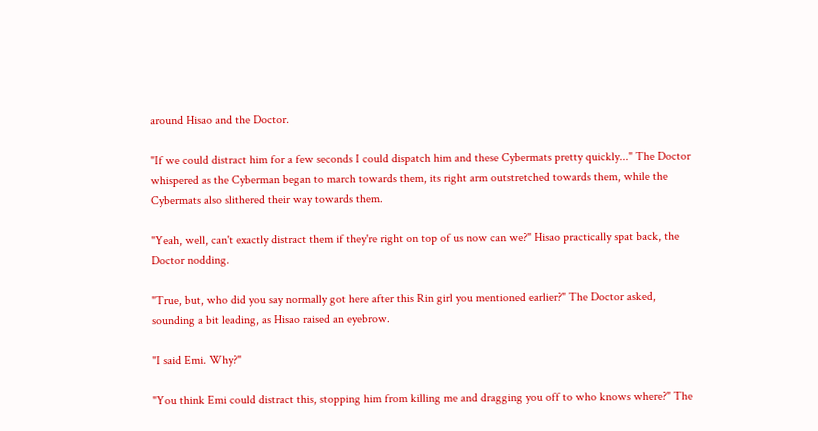around Hisao and the Doctor.

"If we could distract him for a few seconds I could dispatch him and these Cybermats pretty quickly..." The Doctor whispered as the Cyberman began to march towards them, its right arm outstretched towards them, while the Cybermats also slithered their way towards them.

"Yeah, well, can't exactly distract them if they're right on top of us now can we?" Hisao practically spat back, the Doctor nodding.

"True, but, who did you say normally got here after this Rin girl you mentioned earlier?" The Doctor asked, sounding a bit leading, as Hisao raised an eyebrow.

"I said Emi. Why?"

"You think Emi could distract this, stopping him from killing me and dragging you off to who knows where?" The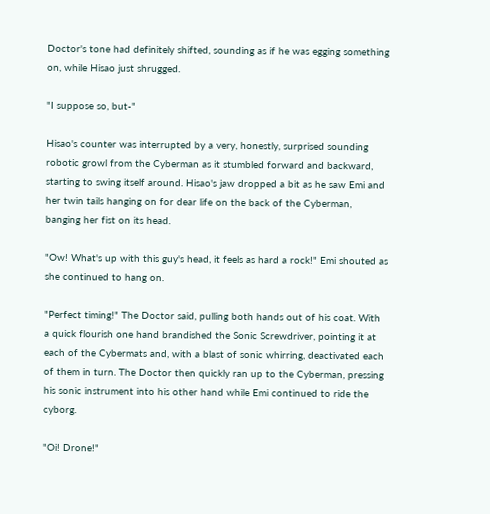Doctor's tone had definitely shifted, sounding as if he was egging something on, while Hisao just shrugged.

"I suppose so, but-"

Hisao's counter was interrupted by a very, honestly, surprised sounding robotic growl from the Cyberman as it stumbled forward and backward, starting to swing itself around. Hisao's jaw dropped a bit as he saw Emi and her twin tails hanging on for dear life on the back of the Cyberman, banging her fist on its head.

"Ow! What's up with this guy's head, it feels as hard a rock!" Emi shouted as she continued to hang on.

"Perfect timing!" The Doctor said, pulling both hands out of his coat. With a quick flourish one hand brandished the Sonic Screwdriver, pointing it at each of the Cybermats and, with a blast of sonic whirring, deactivated each of them in turn. The Doctor then quickly ran up to the Cyberman, pressing his sonic instrument into his other hand while Emi continued to ride the cyborg.

"Oi! Drone!"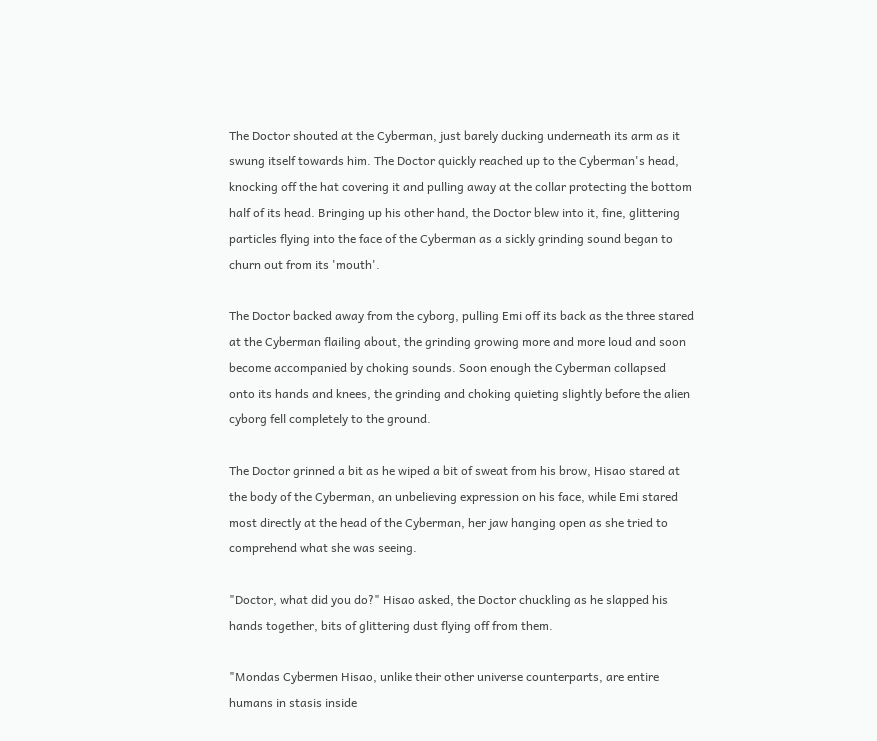The Doctor shouted at the Cyberman, just barely ducking underneath its arm as it swung itself towards him. The Doctor quickly reached up to the Cyberman's head, knocking off the hat covering it and pulling away at the collar protecting the bottom half of its head. Bringing up his other hand, the Doctor blew into it, fine, glittering particles flying into the face of the Cyberman as a sickly grinding sound began to churn out from its 'mouth'.

The Doctor backed away from the cyborg, pulling Emi off its back as the three stared at the Cyberman flailing about, the grinding growing more and more loud and soon become accompanied by choking sounds. Soon enough the Cyberman collapsed onto its hands and knees, the grinding and choking quieting slightly before the alien cyborg fell completely to the ground.

The Doctor grinned a bit as he wiped a bit of sweat from his brow, Hisao stared at the body of the Cyberman, an unbelieving expression on his face, while Emi stared most directly at the head of the Cyberman, her jaw hanging open as she tried to comprehend what she was seeing.

"Doctor, what did you do?" Hisao asked, the Doctor chuckling as he slapped his hands together, bits of glittering dust flying off from them.

"Mondas Cybermen Hisao, unlike their other universe counterparts, are entire humans in stasis inside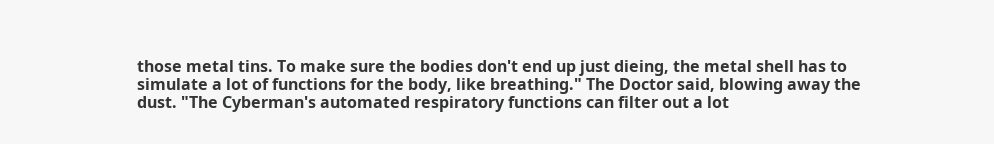those metal tins. To make sure the bodies don't end up just dieing, the metal shell has to simulate a lot of functions for the body, like breathing." The Doctor said, blowing away the dust. "The Cyberman's automated respiratory functions can filter out a lot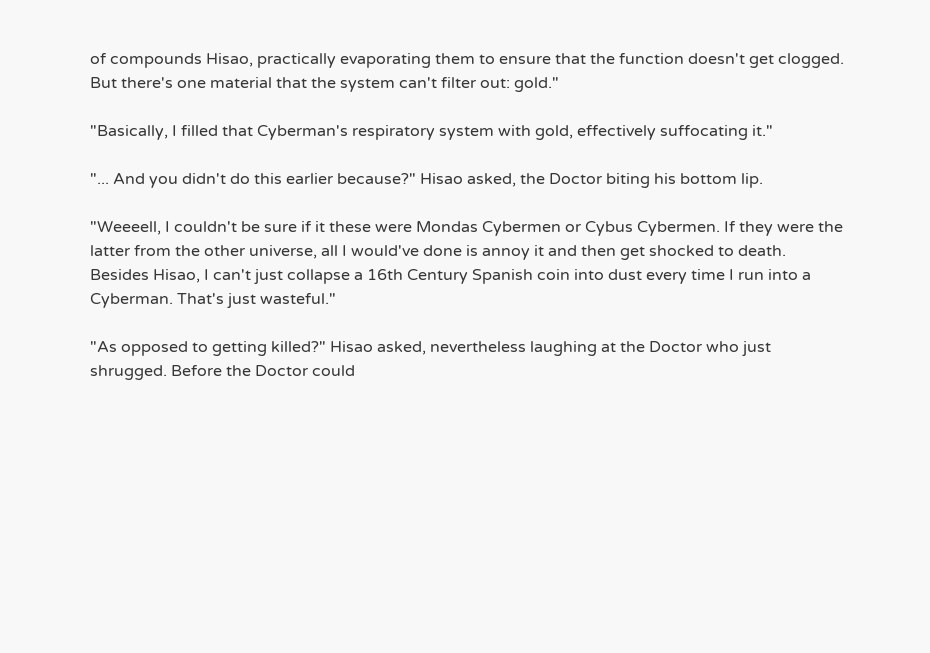of compounds Hisao, practically evaporating them to ensure that the function doesn't get clogged. But there's one material that the system can't filter out: gold."

"Basically, I filled that Cyberman's respiratory system with gold, effectively suffocating it."

"... And you didn't do this earlier because?" Hisao asked, the Doctor biting his bottom lip.

"Weeeell, I couldn't be sure if it these were Mondas Cybermen or Cybus Cybermen. If they were the latter from the other universe, all I would've done is annoy it and then get shocked to death. Besides Hisao, I can't just collapse a 16th Century Spanish coin into dust every time I run into a Cyberman. That's just wasteful."

"As opposed to getting killed?" Hisao asked, nevertheless laughing at the Doctor who just shrugged. Before the Doctor could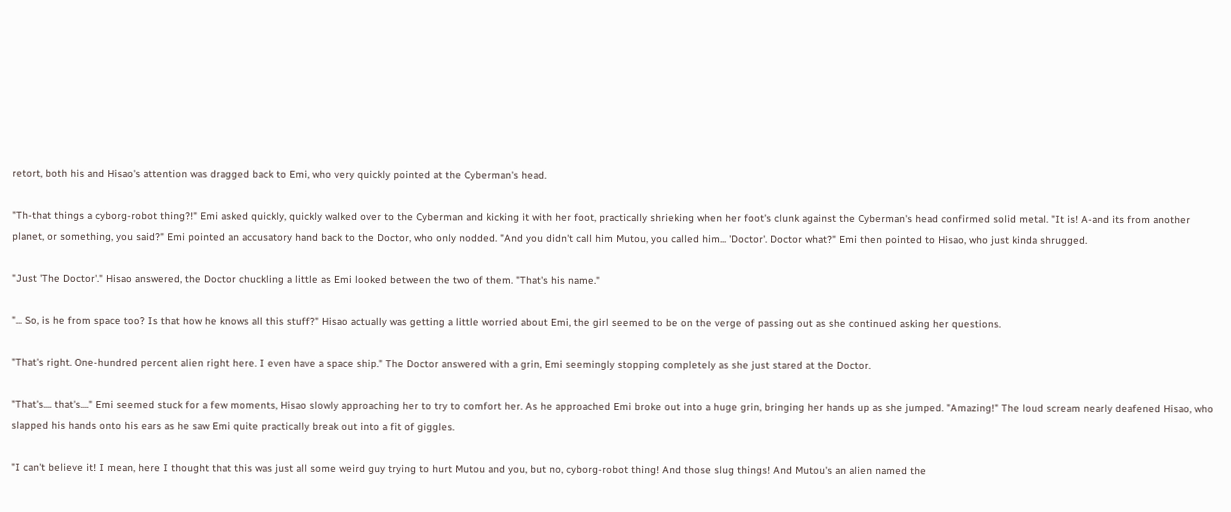retort, both his and Hisao's attention was dragged back to Emi, who very quickly pointed at the Cyberman's head.

"Th-that things a cyborg-robot thing?!" Emi asked quickly, quickly walked over to the Cyberman and kicking it with her foot, practically shrieking when her foot's clunk against the Cyberman's head confirmed solid metal. "It is! A-and its from another planet, or something, you said?" Emi pointed an accusatory hand back to the Doctor, who only nodded. "And you didn't call him Mutou, you called him... 'Doctor'. Doctor what?" Emi then pointed to Hisao, who just kinda shrugged.

"Just 'The Doctor'." Hisao answered, the Doctor chuckling a little as Emi looked between the two of them. "That's his name."

"... So, is he from space too? Is that how he knows all this stuff?" Hisao actually was getting a little worried about Emi, the girl seemed to be on the verge of passing out as she continued asking her questions.

"That's right. One-hundred percent alien right here. I even have a space ship." The Doctor answered with a grin, Emi seemingly stopping completely as she just stared at the Doctor.

"That's.... that's...." Emi seemed stuck for a few moments, Hisao slowly approaching her to try to comfort her. As he approached Emi broke out into a huge grin, bringing her hands up as she jumped. "Amazing!" The loud scream nearly deafened Hisao, who slapped his hands onto his ears as he saw Emi quite practically break out into a fit of giggles.

"I can't believe it! I mean, here I thought that this was just all some weird guy trying to hurt Mutou and you, but no, cyborg-robot thing! And those slug things! And Mutou's an alien named the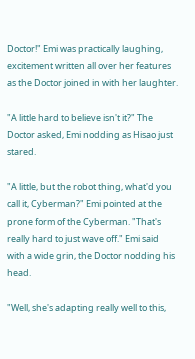Doctor!" Emi was practically laughing, excitement written all over her features as the Doctor joined in with her laughter.

"A little hard to believe isn't it?" The Doctor asked, Emi nodding as Hisao just stared.

"A little, but the robot thing, what'd you call it, Cyberman?" Emi pointed at the prone form of the Cyberman. "That's really hard to just wave off." Emi said with a wide grin, the Doctor nodding his head.

"Well, she's adapting really well to this,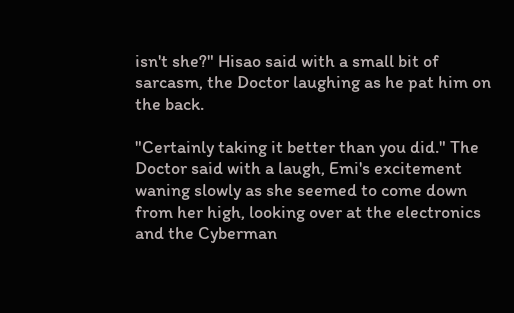isn't she?" Hisao said with a small bit of sarcasm, the Doctor laughing as he pat him on the back.

"Certainly taking it better than you did." The Doctor said with a laugh, Emi's excitement waning slowly as she seemed to come down from her high, looking over at the electronics and the Cyberman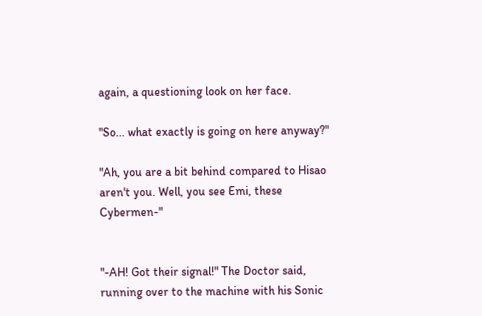again, a questioning look on her face.

"So... what exactly is going on here anyway?"

"Ah, you are a bit behind compared to Hisao aren't you. Well, you see Emi, these Cybermen-"


"-AH! Got their signal!" The Doctor said, running over to the machine with his Sonic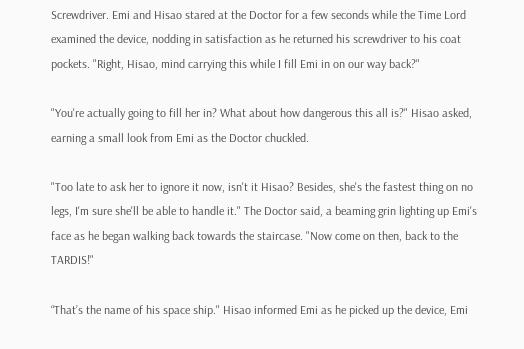Screwdriver. Emi and Hisao stared at the Doctor for a few seconds while the Time Lord examined the device, nodding in satisfaction as he returned his screwdriver to his coat pockets. "Right, Hisao, mind carrying this while I fill Emi in on our way back?"

"You're actually going to fill her in? What about how dangerous this all is?" Hisao asked, earning a small look from Emi as the Doctor chuckled.

"Too late to ask her to ignore it now, isn't it Hisao? Besides, she's the fastest thing on no legs, I'm sure she'll be able to handle it." The Doctor said, a beaming grin lighting up Emi's face as he began walking back towards the staircase. "Now come on then, back to the TARDIS!"

“That’s the name of his space ship." Hisao informed Emi as he picked up the device, Emi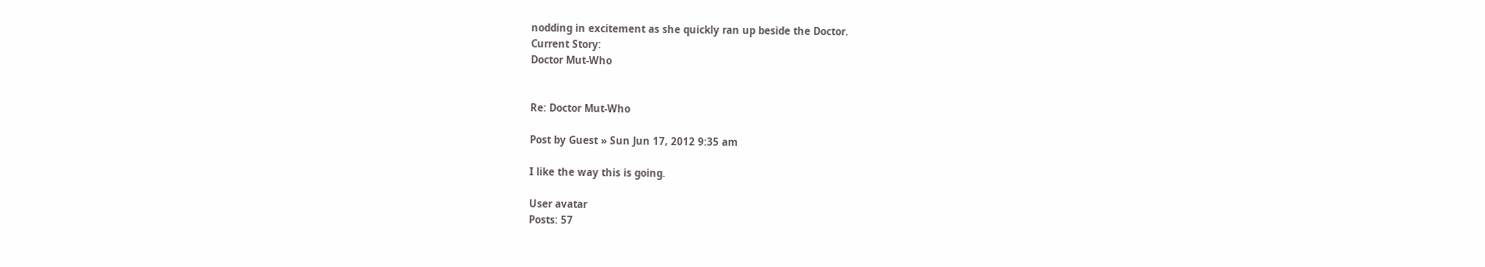nodding in excitement as she quickly ran up beside the Doctor.
Current Story:
Doctor Mut-Who


Re: Doctor Mut-Who

Post by Guest » Sun Jun 17, 2012 9:35 am

I like the way this is going.

User avatar
Posts: 57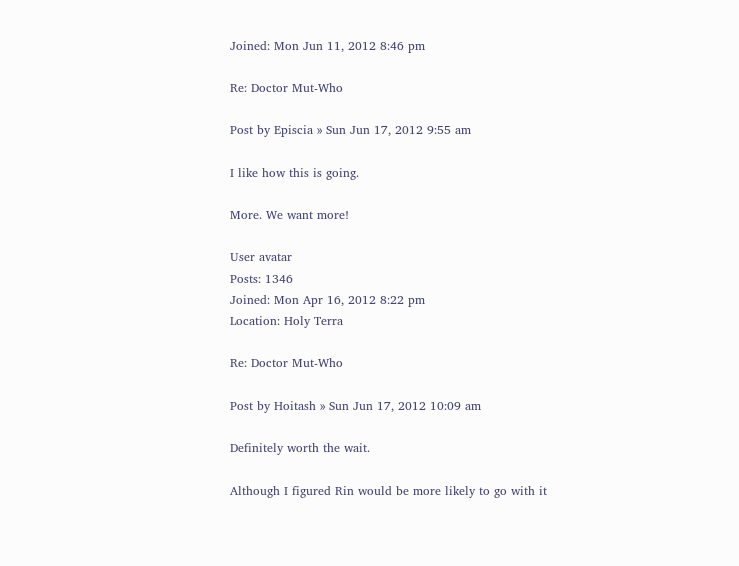Joined: Mon Jun 11, 2012 8:46 pm

Re: Doctor Mut-Who

Post by Episcia » Sun Jun 17, 2012 9:55 am

I like how this is going.

More. We want more!

User avatar
Posts: 1346
Joined: Mon Apr 16, 2012 8:22 pm
Location: Holy Terra

Re: Doctor Mut-Who

Post by Hoitash » Sun Jun 17, 2012 10:09 am

Definitely worth the wait.

Although I figured Rin would be more likely to go with it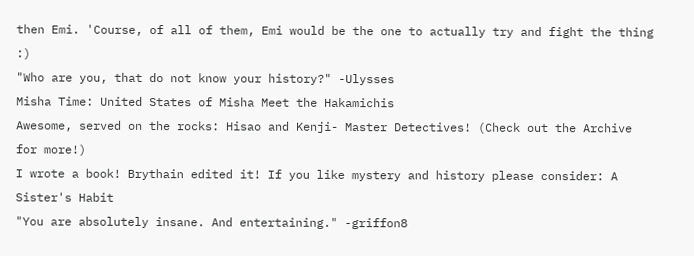then Emi. 'Course, of all of them, Emi would be the one to actually try and fight the thing :)
"Who are you, that do not know your history?" -Ulysses
Misha Time: United States of Misha Meet the Hakamichis
Awesome, served on the rocks: Hisao and Kenji- Master Detectives! (Check out the Archive for more!)
I wrote a book! Brythain edited it! If you like mystery and history please consider: A Sister's Habit
"You are absolutely insane. And entertaining." -griffon8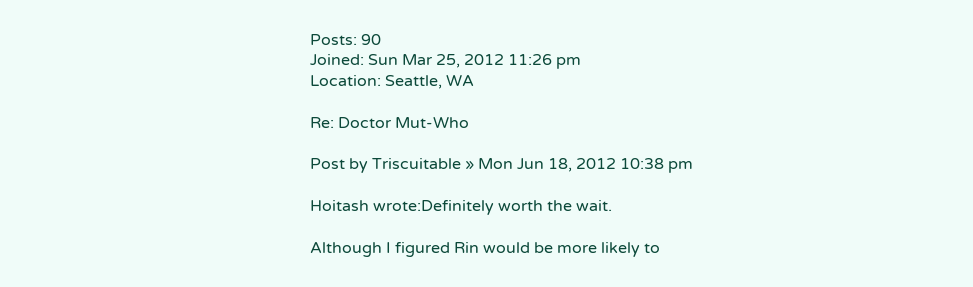Posts: 90
Joined: Sun Mar 25, 2012 11:26 pm
Location: Seattle, WA

Re: Doctor Mut-Who

Post by Triscuitable » Mon Jun 18, 2012 10:38 pm

Hoitash wrote:Definitely worth the wait.

Although I figured Rin would be more likely to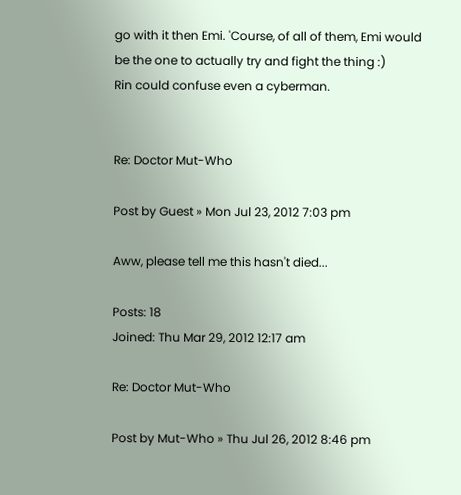go with it then Emi. 'Course, of all of them, Emi would be the one to actually try and fight the thing :)
Rin could confuse even a cyberman.


Re: Doctor Mut-Who

Post by Guest » Mon Jul 23, 2012 7:03 pm

Aww, please tell me this hasn't died...

Posts: 18
Joined: Thu Mar 29, 2012 12:17 am

Re: Doctor Mut-Who

Post by Mut-Who » Thu Jul 26, 2012 8:46 pm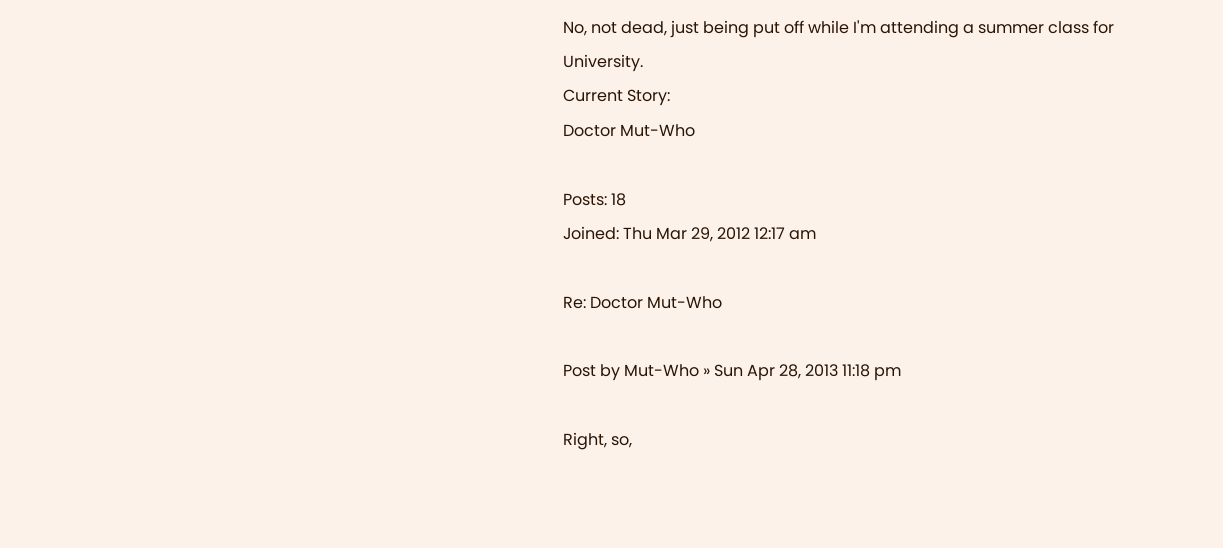No, not dead, just being put off while I'm attending a summer class for University.
Current Story:
Doctor Mut-Who

Posts: 18
Joined: Thu Mar 29, 2012 12:17 am

Re: Doctor Mut-Who

Post by Mut-Who » Sun Apr 28, 2013 11:18 pm

Right, so,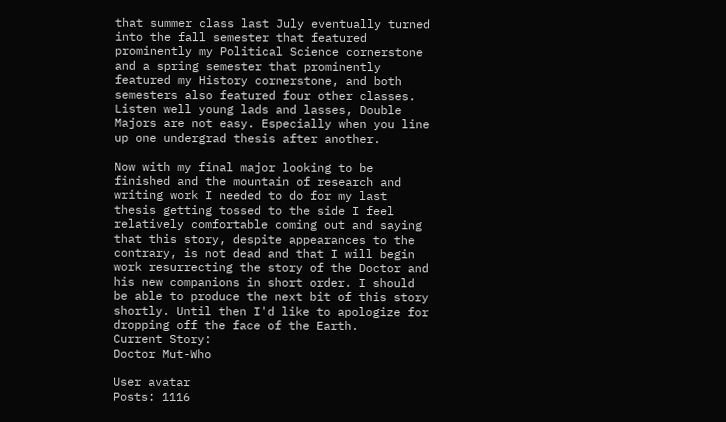that summer class last July eventually turned into the fall semester that featured prominently my Political Science cornerstone and a spring semester that prominently featured my History cornerstone, and both semesters also featured four other classes. Listen well young lads and lasses, Double Majors are not easy. Especially when you line up one undergrad thesis after another.

Now with my final major looking to be finished and the mountain of research and writing work I needed to do for my last thesis getting tossed to the side I feel relatively comfortable coming out and saying that this story, despite appearances to the contrary, is not dead and that I will begin work resurrecting the story of the Doctor and his new companions in short order. I should be able to produce the next bit of this story shortly. Until then I'd like to apologize for dropping off the face of the Earth.
Current Story:
Doctor Mut-Who

User avatar
Posts: 1116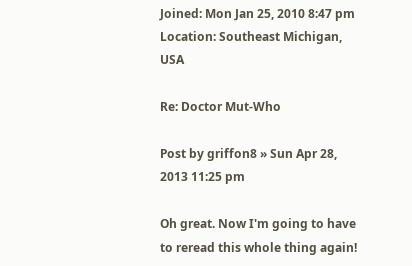Joined: Mon Jan 25, 2010 8:47 pm
Location: Southeast Michigan, USA

Re: Doctor Mut-Who

Post by griffon8 » Sun Apr 28, 2013 11:25 pm

Oh great. Now I'm going to have to reread this whole thing again!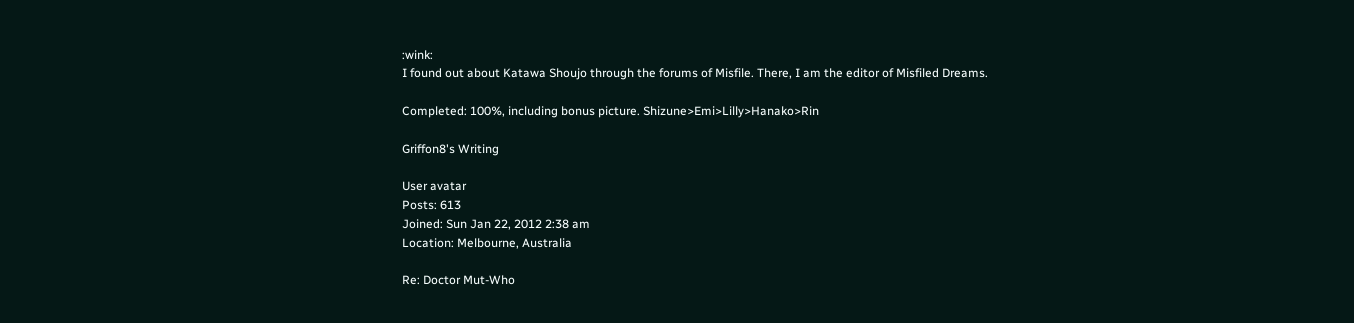:wink:
I found out about Katawa Shoujo through the forums of Misfile. There, I am the editor of Misfiled Dreams.

Completed: 100%, including bonus picture. Shizune>Emi>Lilly>Hanako>Rin

Griffon8's Writing

User avatar
Posts: 613
Joined: Sun Jan 22, 2012 2:38 am
Location: Melbourne, Australia

Re: Doctor Mut-Who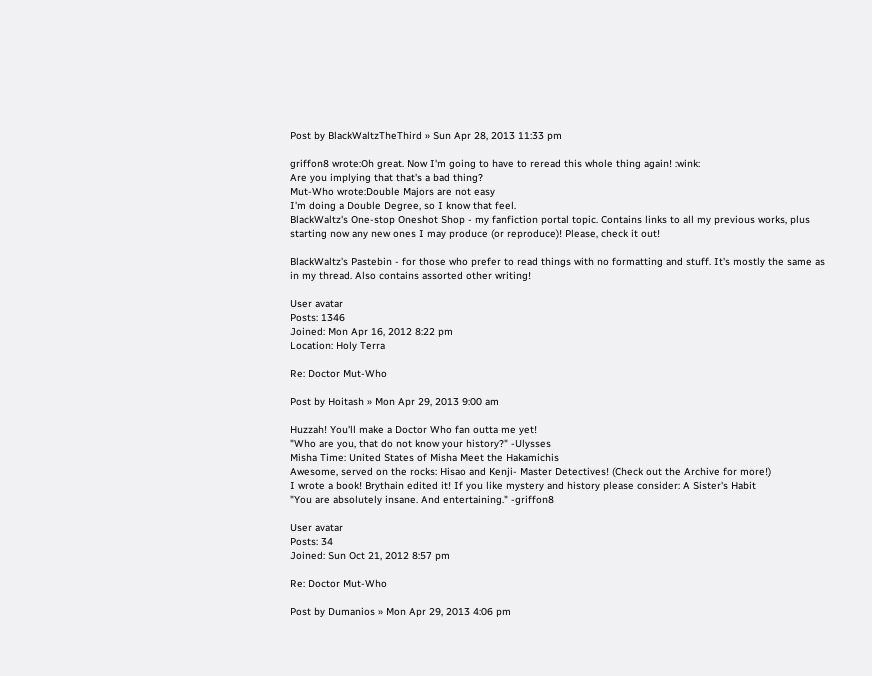Post by BlackWaltzTheThird » Sun Apr 28, 2013 11:33 pm

griffon8 wrote:Oh great. Now I'm going to have to reread this whole thing again! :wink:
Are you implying that that's a bad thing?
Mut-Who wrote:Double Majors are not easy
I'm doing a Double Degree, so I know that feel.
BlackWaltz's One-stop Oneshot Shop - my fanfiction portal topic. Contains links to all my previous works, plus starting now any new ones I may produce (or reproduce)! Please, check it out!

BlackWaltz's Pastebin - for those who prefer to read things with no formatting and stuff. It's mostly the same as in my thread. Also contains assorted other writing!

User avatar
Posts: 1346
Joined: Mon Apr 16, 2012 8:22 pm
Location: Holy Terra

Re: Doctor Mut-Who

Post by Hoitash » Mon Apr 29, 2013 9:00 am

Huzzah! You'll make a Doctor Who fan outta me yet!
"Who are you, that do not know your history?" -Ulysses
Misha Time: United States of Misha Meet the Hakamichis
Awesome, served on the rocks: Hisao and Kenji- Master Detectives! (Check out the Archive for more!)
I wrote a book! Brythain edited it! If you like mystery and history please consider: A Sister's Habit
"You are absolutely insane. And entertaining." -griffon8

User avatar
Posts: 34
Joined: Sun Oct 21, 2012 8:57 pm

Re: Doctor Mut-Who

Post by Dumanios » Mon Apr 29, 2013 4:06 pm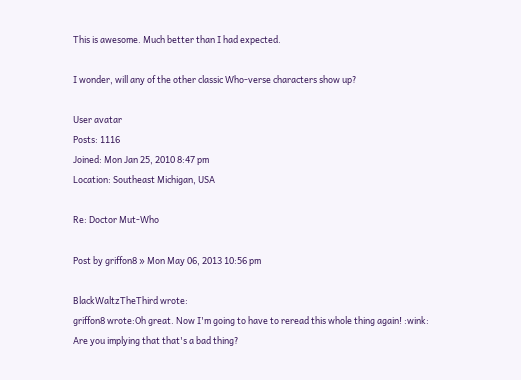This is awesome. Much better than I had expected.

I wonder, will any of the other classic Who-verse characters show up?

User avatar
Posts: 1116
Joined: Mon Jan 25, 2010 8:47 pm
Location: Southeast Michigan, USA

Re: Doctor Mut-Who

Post by griffon8 » Mon May 06, 2013 10:56 pm

BlackWaltzTheThird wrote:
griffon8 wrote:Oh great. Now I'm going to have to reread this whole thing again! :wink:
Are you implying that that's a bad thing?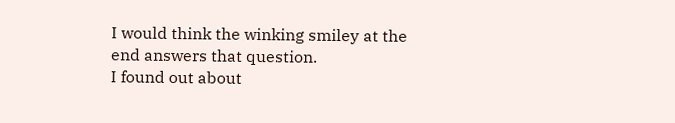I would think the winking smiley at the end answers that question.
I found out about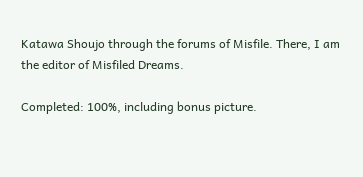Katawa Shoujo through the forums of Misfile. There, I am the editor of Misfiled Dreams.

Completed: 100%, including bonus picture.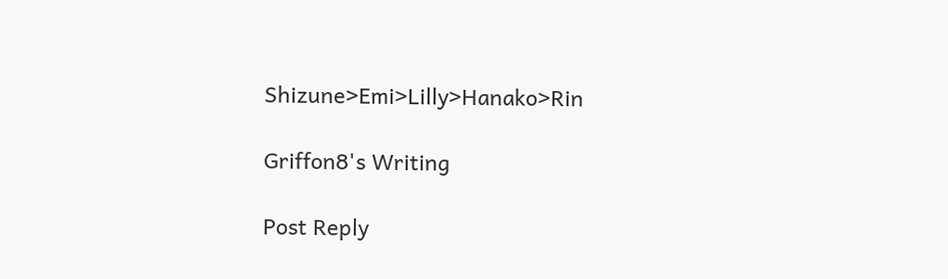Shizune>Emi>Lilly>Hanako>Rin

Griffon8's Writing

Post Reply